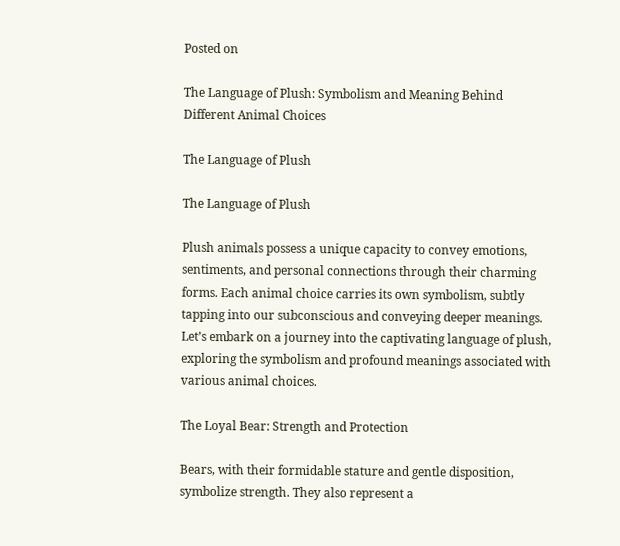Posted on

The Language of Plush: Symbolism and Meaning Behind Different Animal Choices

The Language of Plush

The Language of Plush

Plush animals possess a unique capacity to convey emotions, sentiments, and personal connections through their charming forms. Each animal choice carries its own symbolism, subtly tapping into our subconscious and conveying deeper meanings. Let’s embark on a journey into the captivating language of plush, exploring the symbolism and profound meanings associated with various animal choices.

The Loyal Bear: Strength and Protection

Bears, with their formidable stature and gentle disposition, symbolize strength. They also represent a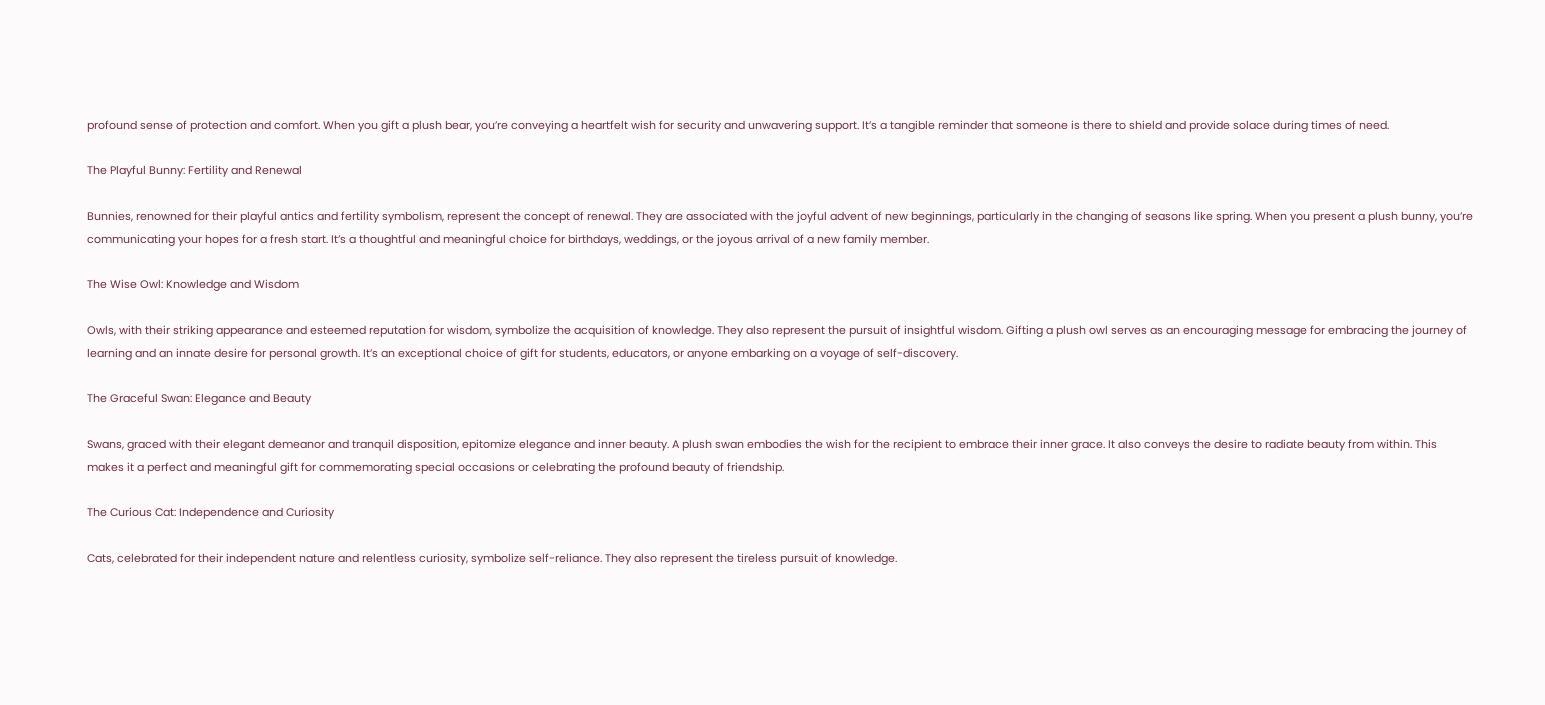profound sense of protection and comfort. When you gift a plush bear, you’re conveying a heartfelt wish for security and unwavering support. It’s a tangible reminder that someone is there to shield and provide solace during times of need.

The Playful Bunny: Fertility and Renewal

Bunnies, renowned for their playful antics and fertility symbolism, represent the concept of renewal. They are associated with the joyful advent of new beginnings, particularly in the changing of seasons like spring. When you present a plush bunny, you’re communicating your hopes for a fresh start. It’s a thoughtful and meaningful choice for birthdays, weddings, or the joyous arrival of a new family member.

The Wise Owl: Knowledge and Wisdom

Owls, with their striking appearance and esteemed reputation for wisdom, symbolize the acquisition of knowledge. They also represent the pursuit of insightful wisdom. Gifting a plush owl serves as an encouraging message for embracing the journey of learning and an innate desire for personal growth. It’s an exceptional choice of gift for students, educators, or anyone embarking on a voyage of self-discovery.

The Graceful Swan: Elegance and Beauty

Swans, graced with their elegant demeanor and tranquil disposition, epitomize elegance and inner beauty. A plush swan embodies the wish for the recipient to embrace their inner grace. It also conveys the desire to radiate beauty from within. This makes it a perfect and meaningful gift for commemorating special occasions or celebrating the profound beauty of friendship.

The Curious Cat: Independence and Curiosity

Cats, celebrated for their independent nature and relentless curiosity, symbolize self-reliance. They also represent the tireless pursuit of knowledge.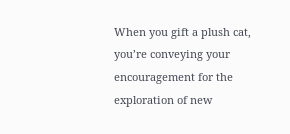When you gift a plush cat, you’re conveying your encouragement for the exploration of new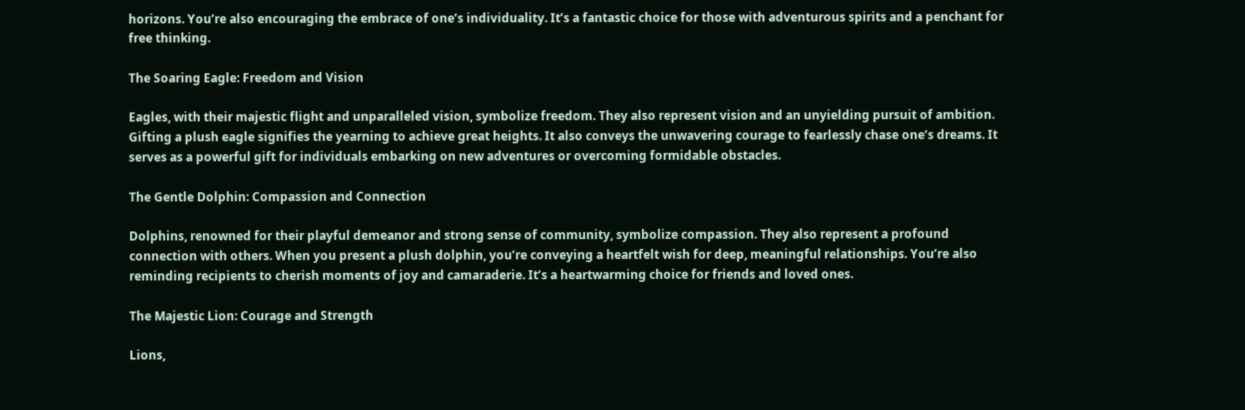horizons. You’re also encouraging the embrace of one’s individuality. It’s a fantastic choice for those with adventurous spirits and a penchant for free thinking.

The Soaring Eagle: Freedom and Vision

Eagles, with their majestic flight and unparalleled vision, symbolize freedom. They also represent vision and an unyielding pursuit of ambition. Gifting a plush eagle signifies the yearning to achieve great heights. It also conveys the unwavering courage to fearlessly chase one’s dreams. It serves as a powerful gift for individuals embarking on new adventures or overcoming formidable obstacles.

The Gentle Dolphin: Compassion and Connection

Dolphins, renowned for their playful demeanor and strong sense of community, symbolize compassion. They also represent a profound connection with others. When you present a plush dolphin, you’re conveying a heartfelt wish for deep, meaningful relationships. You’re also reminding recipients to cherish moments of joy and camaraderie. It’s a heartwarming choice for friends and loved ones.

The Majestic Lion: Courage and Strength

Lions,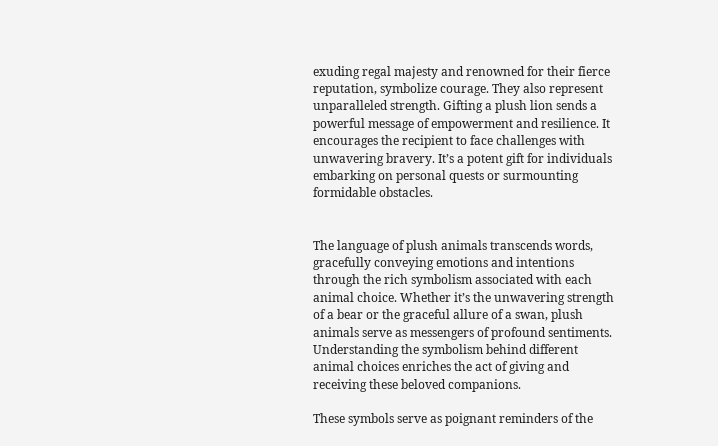exuding regal majesty and renowned for their fierce reputation, symbolize courage. They also represent unparalleled strength. Gifting a plush lion sends a powerful message of empowerment and resilience. It encourages the recipient to face challenges with unwavering bravery. It’s a potent gift for individuals embarking on personal quests or surmounting formidable obstacles.


The language of plush animals transcends words, gracefully conveying emotions and intentions through the rich symbolism associated with each animal choice. Whether it’s the unwavering strength of a bear or the graceful allure of a swan, plush animals serve as messengers of profound sentiments. Understanding the symbolism behind different animal choices enriches the act of giving and receiving these beloved companions.

These symbols serve as poignant reminders of the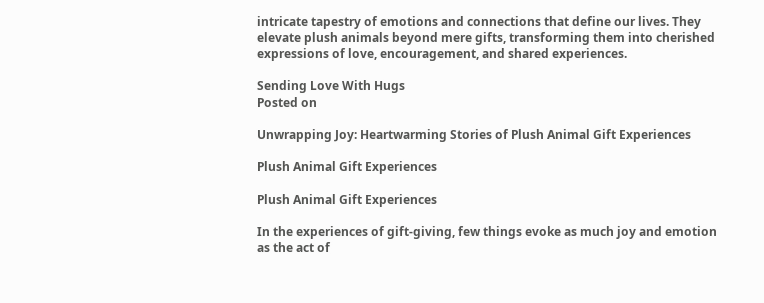intricate tapestry of emotions and connections that define our lives. They elevate plush animals beyond mere gifts, transforming them into cherished expressions of love, encouragement, and shared experiences.

Sending Love With Hugs
Posted on

Unwrapping Joy: Heartwarming Stories of Plush Animal Gift Experiences

Plush Animal Gift Experiences

Plush Animal Gift Experiences

In the experiences of gift-giving, few things evoke as much joy and emotion as the act of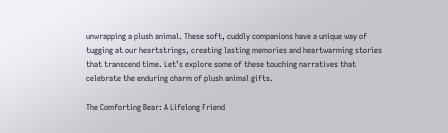unwrapping a plush animal. These soft, cuddly companions have a unique way of tugging at our heartstrings, creating lasting memories and heartwarming stories that transcend time. Let’s explore some of these touching narratives that celebrate the enduring charm of plush animal gifts.

The Comforting Bear: A Lifelong Friend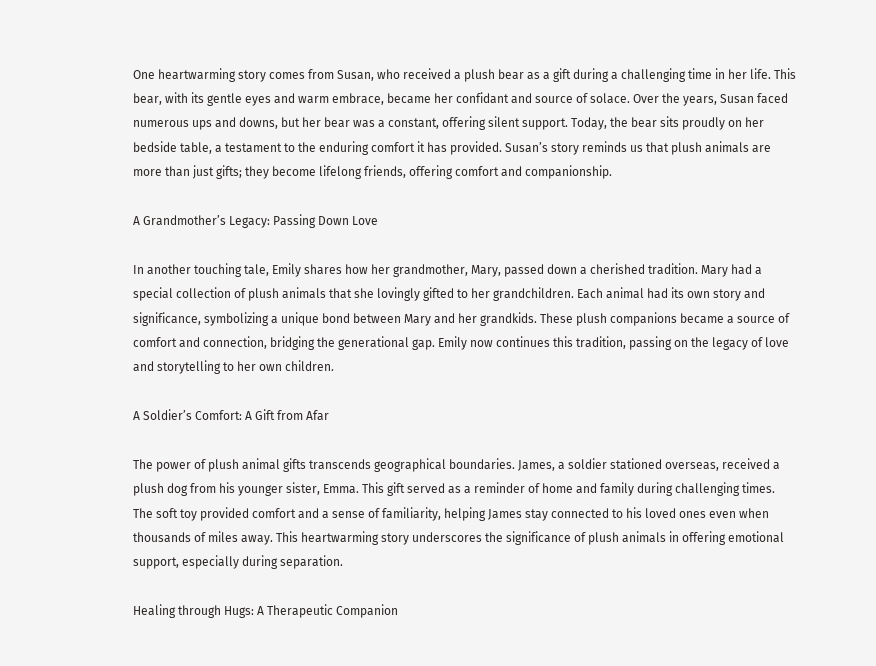One heartwarming story comes from Susan, who received a plush bear as a gift during a challenging time in her life. This bear, with its gentle eyes and warm embrace, became her confidant and source of solace. Over the years, Susan faced numerous ups and downs, but her bear was a constant, offering silent support. Today, the bear sits proudly on her bedside table, a testament to the enduring comfort it has provided. Susan’s story reminds us that plush animals are more than just gifts; they become lifelong friends, offering comfort and companionship.

A Grandmother’s Legacy: Passing Down Love

In another touching tale, Emily shares how her grandmother, Mary, passed down a cherished tradition. Mary had a special collection of plush animals that she lovingly gifted to her grandchildren. Each animal had its own story and significance, symbolizing a unique bond between Mary and her grandkids. These plush companions became a source of comfort and connection, bridging the generational gap. Emily now continues this tradition, passing on the legacy of love and storytelling to her own children.

A Soldier’s Comfort: A Gift from Afar

The power of plush animal gifts transcends geographical boundaries. James, a soldier stationed overseas, received a plush dog from his younger sister, Emma. This gift served as a reminder of home and family during challenging times. The soft toy provided comfort and a sense of familiarity, helping James stay connected to his loved ones even when thousands of miles away. This heartwarming story underscores the significance of plush animals in offering emotional support, especially during separation.

Healing through Hugs: A Therapeutic Companion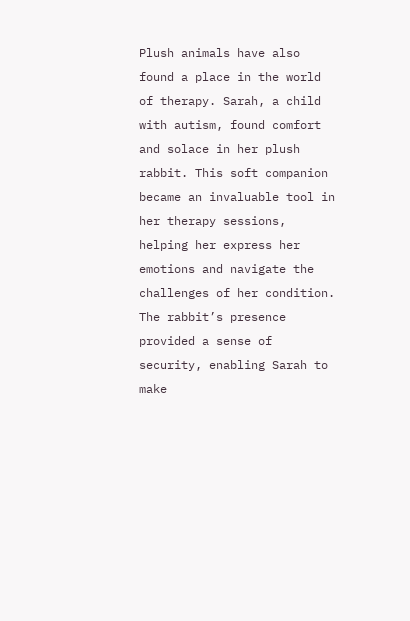Plush animals have also found a place in the world of therapy. Sarah, a child with autism, found comfort and solace in her plush rabbit. This soft companion became an invaluable tool in her therapy sessions, helping her express her emotions and navigate the challenges of her condition. The rabbit’s presence provided a sense of security, enabling Sarah to make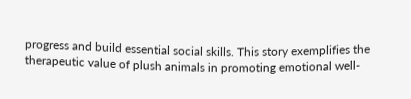progress and build essential social skills. This story exemplifies the therapeutic value of plush animals in promoting emotional well-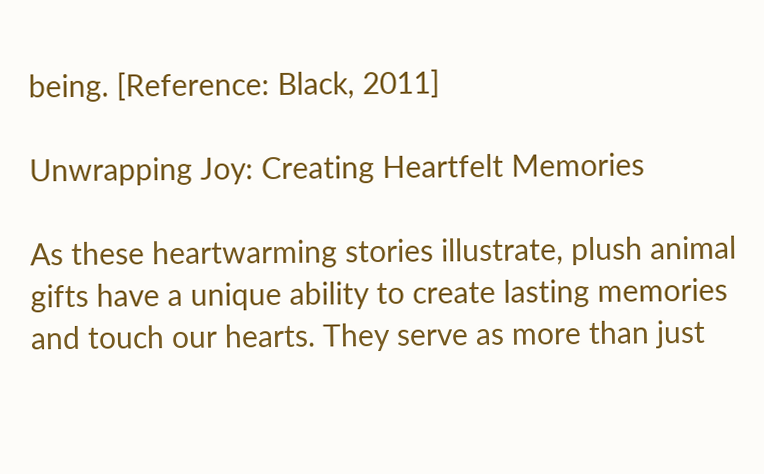being. [Reference: Black, 2011]

Unwrapping Joy: Creating Heartfelt Memories

As these heartwarming stories illustrate, plush animal gifts have a unique ability to create lasting memories and touch our hearts. They serve as more than just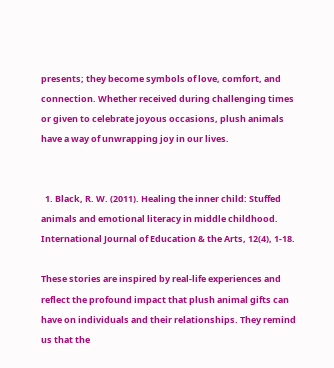presents; they become symbols of love, comfort, and connection. Whether received during challenging times or given to celebrate joyous occasions, plush animals have a way of unwrapping joy in our lives.


  1. Black, R. W. (2011). Healing the inner child: Stuffed animals and emotional literacy in middle childhood. International Journal of Education & the Arts, 12(4), 1-18.

These stories are inspired by real-life experiences and reflect the profound impact that plush animal gifts can have on individuals and their relationships. They remind us that the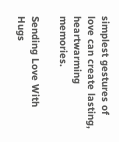simplest gestures of love can create lasting, heartwarming memories.

Sending Love With Hugs